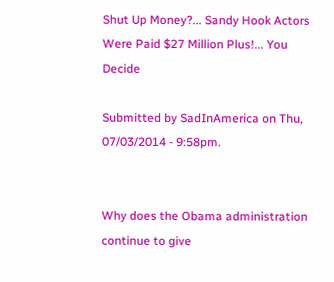Shut Up Money?... Sandy Hook Actors Were Paid $27 Million Plus!... You Decide

Submitted by SadInAmerica on Thu, 07/03/2014 - 9:58pm.


Why does the Obama administration continue to give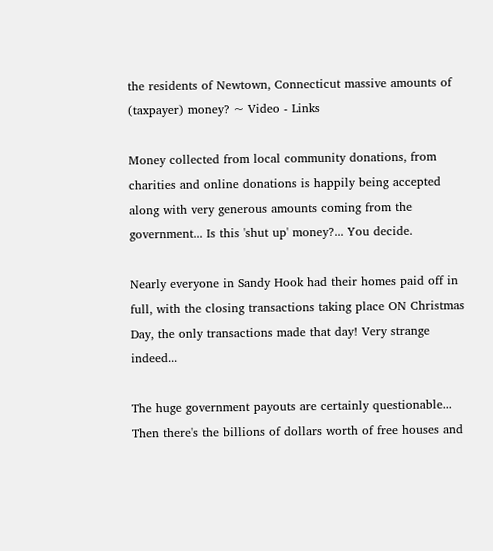the residents of Newtown, Connecticut massive amounts of (taxpayer) money? ~ Video - Links

Money collected from local community donations, from charities and online donations is happily being accepted along with very generous amounts coming from the government... Is this 'shut up' money?... You decide.

Nearly everyone in Sandy Hook had their homes paid off in full, with the closing transactions taking place ON Christmas Day, the only transactions made that day! Very strange indeed...

The huge government payouts are certainly questionable... Then there's the billions of dollars worth of free houses and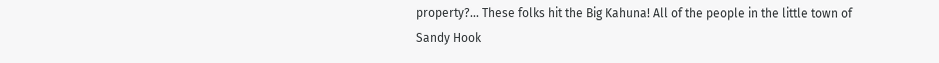property?... These folks hit the Big Kahuna! All of the people in the little town of Sandy Hook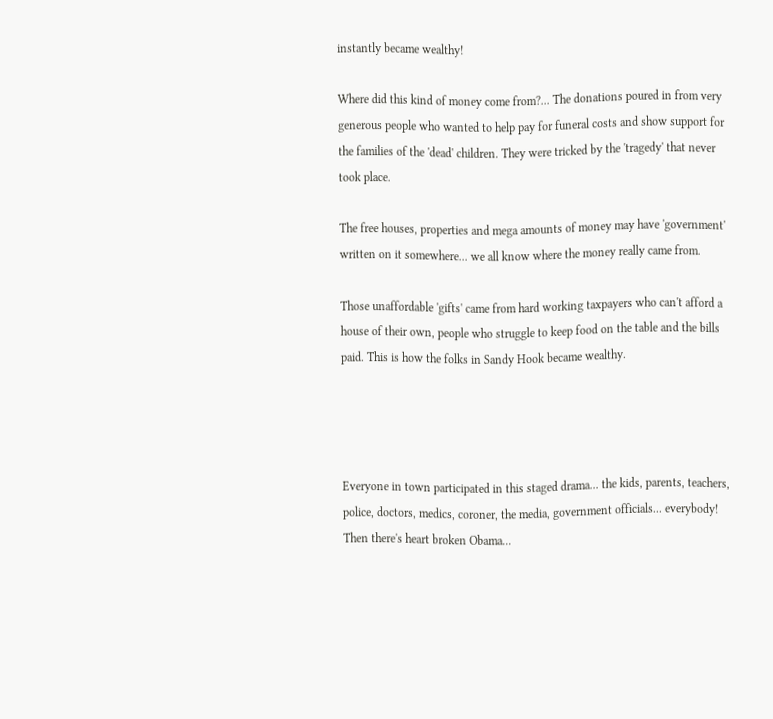instantly became wealthy!

Where did this kind of money come from?... The donations poured in from very generous people who wanted to help pay for funeral costs and show support for the families of the 'dead' children. They were tricked by the 'tragedy' that never took place.

The free houses, properties and mega amounts of money may have 'government' written on it somewhere... we all know where the money really came from.

Those unaffordable 'gifts' came from hard working taxpayers who can't afford a house of their own, people who struggle to keep food on the table and the bills paid. This is how the folks in Sandy Hook became wealthy.




Everyone in town participated in this staged drama... the kids, parents, teachers, police, doctors, medics, coroner, the media, government officials... everybody! Then there's heart broken Obama...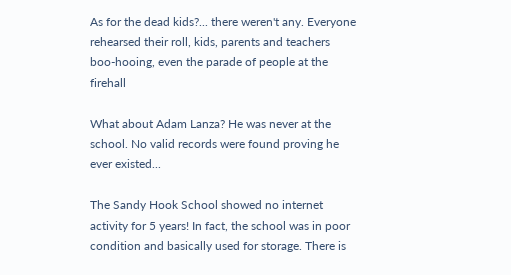As for the dead kids?... there weren't any. Everyone rehearsed their roll, kids, parents and teachers boo-hooing, even the parade of people at the firehall

What about Adam Lanza? He was never at the school. No valid records were found proving he ever existed...

The Sandy Hook School showed no internet activity for 5 years! In fact, the school was in poor condition and basically used for storage. There is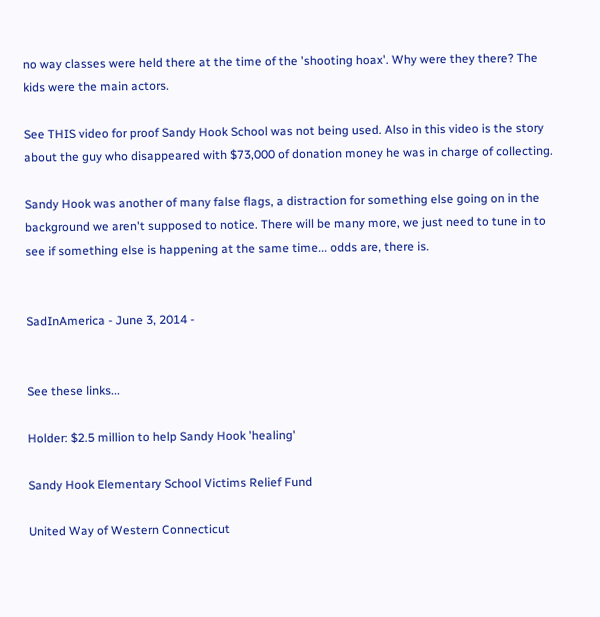no way classes were held there at the time of the 'shooting hoax'. Why were they there? The kids were the main actors.

See THIS video for proof Sandy Hook School was not being used. Also in this video is the story about the guy who disappeared with $73,000 of donation money he was in charge of collecting.

Sandy Hook was another of many false flags, a distraction for something else going on in the background we aren't supposed to notice. There will be many more, we just need to tune in to see if something else is happening at the same time... odds are, there is.


SadInAmerica - June 3, 2014 -


See these links...

Holder: $2.5 million to help Sandy Hook 'healing'

Sandy Hook Elementary School Victims Relief Fund

United Way of Western Connecticut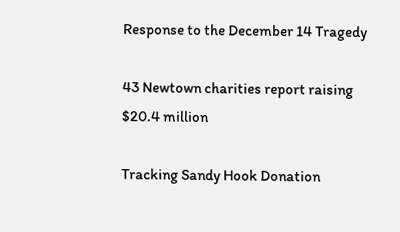Response to the December 14 Tragedy

43 Newtown charities report raising $20.4 million

Tracking Sandy Hook Donation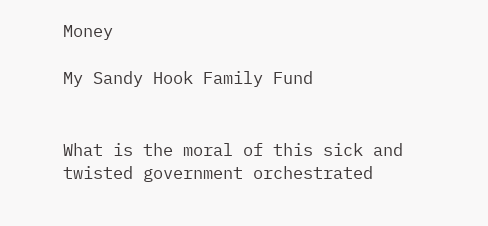Money

My Sandy Hook Family Fund


What is the moral of this sick and twisted government orchestrated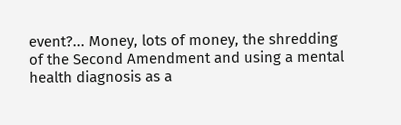event?... Money, lots of money, the shredding of the Second Amendment and using a mental health diagnosis as a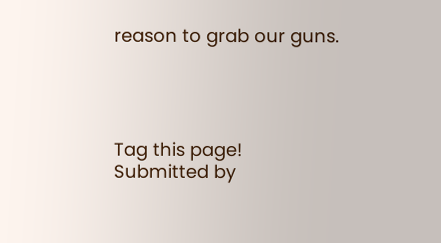reason to grab our guns.




Tag this page!
Submitted by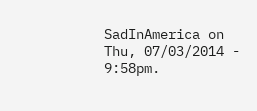SadInAmerica on Thu, 07/03/2014 - 9:58pm.